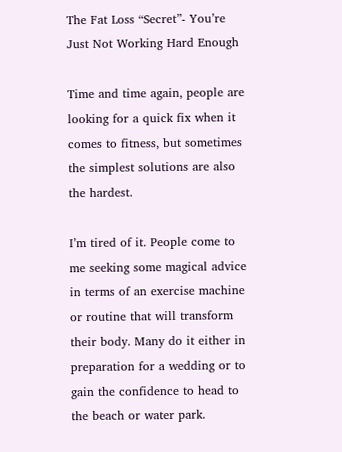The Fat Loss “Secret”- You’re Just Not Working Hard Enough

Time and time again, people are looking for a quick fix when it comes to fitness, but sometimes the simplest solutions are also the hardest.

I’m tired of it. People come to me seeking some magical advice in terms of an exercise machine or routine that will transform their body. Many do it either in preparation for a wedding or to gain the confidence to head to the beach or water park.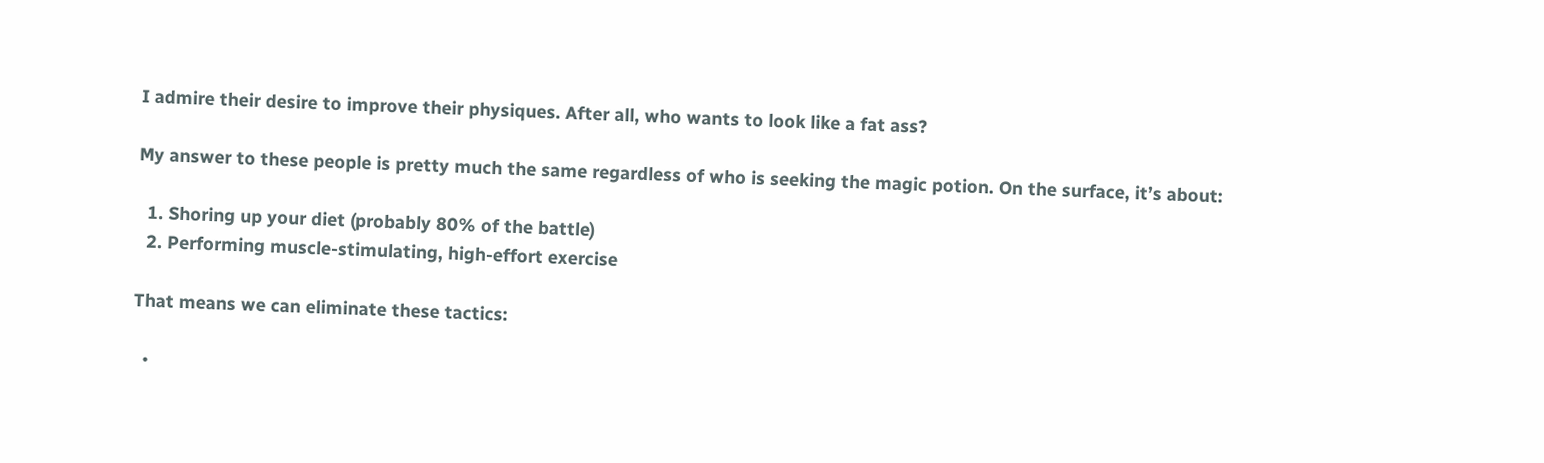I admire their desire to improve their physiques. After all, who wants to look like a fat ass?

My answer to these people is pretty much the same regardless of who is seeking the magic potion. On the surface, it’s about:

  1. Shoring up your diet (probably 80% of the battle)
  2. Performing muscle-stimulating, high-effort exercise

That means we can eliminate these tactics:

  •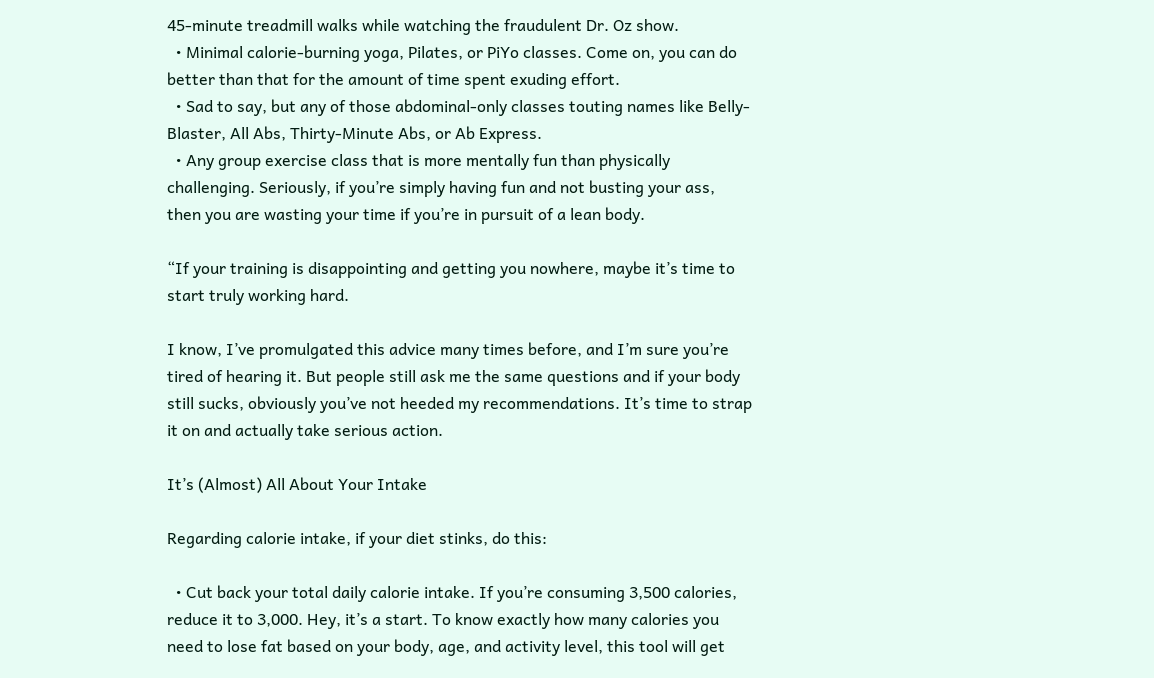45-minute treadmill walks while watching the fraudulent Dr. Oz show.
  • Minimal calorie-burning yoga, Pilates, or PiYo classes. Come on, you can do better than that for the amount of time spent exuding effort.
  • Sad to say, but any of those abdominal-only classes touting names like Belly-Blaster, All Abs, Thirty-Minute Abs, or Ab Express.
  • Any group exercise class that is more mentally fun than physically challenging. Seriously, if you’re simply having fun and not busting your ass, then you are wasting your time if you’re in pursuit of a lean body.

“If your training is disappointing and getting you nowhere, maybe it’s time to start truly working hard.

I know, I’ve promulgated this advice many times before, and I’m sure you’re tired of hearing it. But people still ask me the same questions and if your body still sucks, obviously you’ve not heeded my recommendations. It’s time to strap it on and actually take serious action.

It’s (Almost) All About Your Intake

Regarding calorie intake, if your diet stinks, do this:

  • Cut back your total daily calorie intake. If you’re consuming 3,500 calories, reduce it to 3,000. Hey, it’s a start. To know exactly how many calories you need to lose fat based on your body, age, and activity level, this tool will get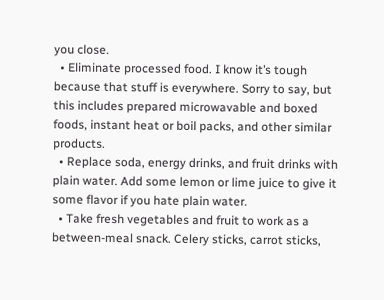you close.
  • Eliminate processed food. I know it’s tough because that stuff is everywhere. Sorry to say, but this includes prepared microwavable and boxed foods, instant heat or boil packs, and other similar products.
  • Replace soda, energy drinks, and fruit drinks with plain water. Add some lemon or lime juice to give it some flavor if you hate plain water.
  • Take fresh vegetables and fruit to work as a between-meal snack. Celery sticks, carrot sticks,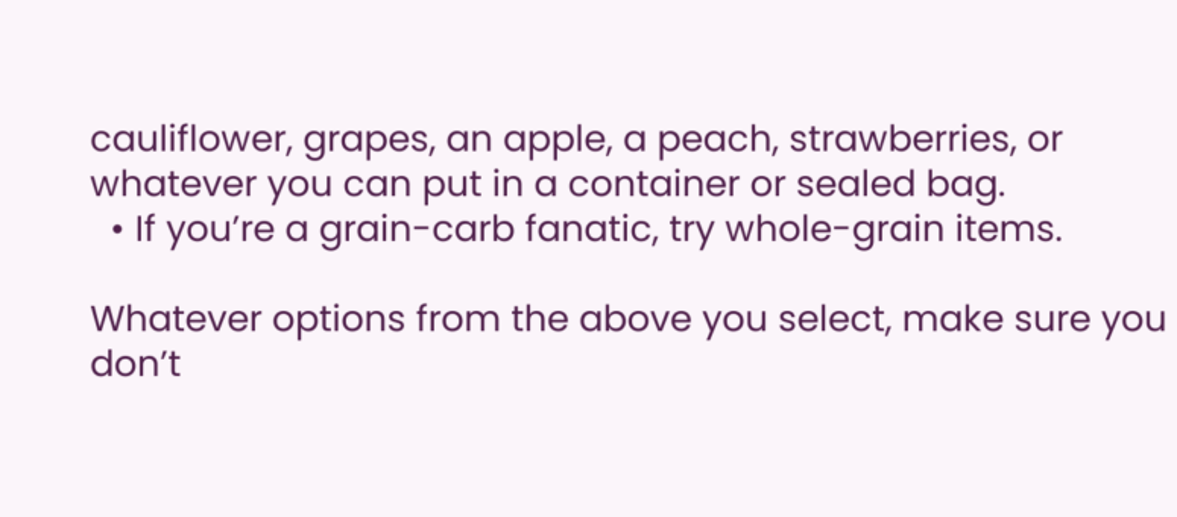cauliflower, grapes, an apple, a peach, strawberries, or whatever you can put in a container or sealed bag.
  • If you’re a grain-carb fanatic, try whole-grain items.

Whatever options from the above you select, make sure you don’t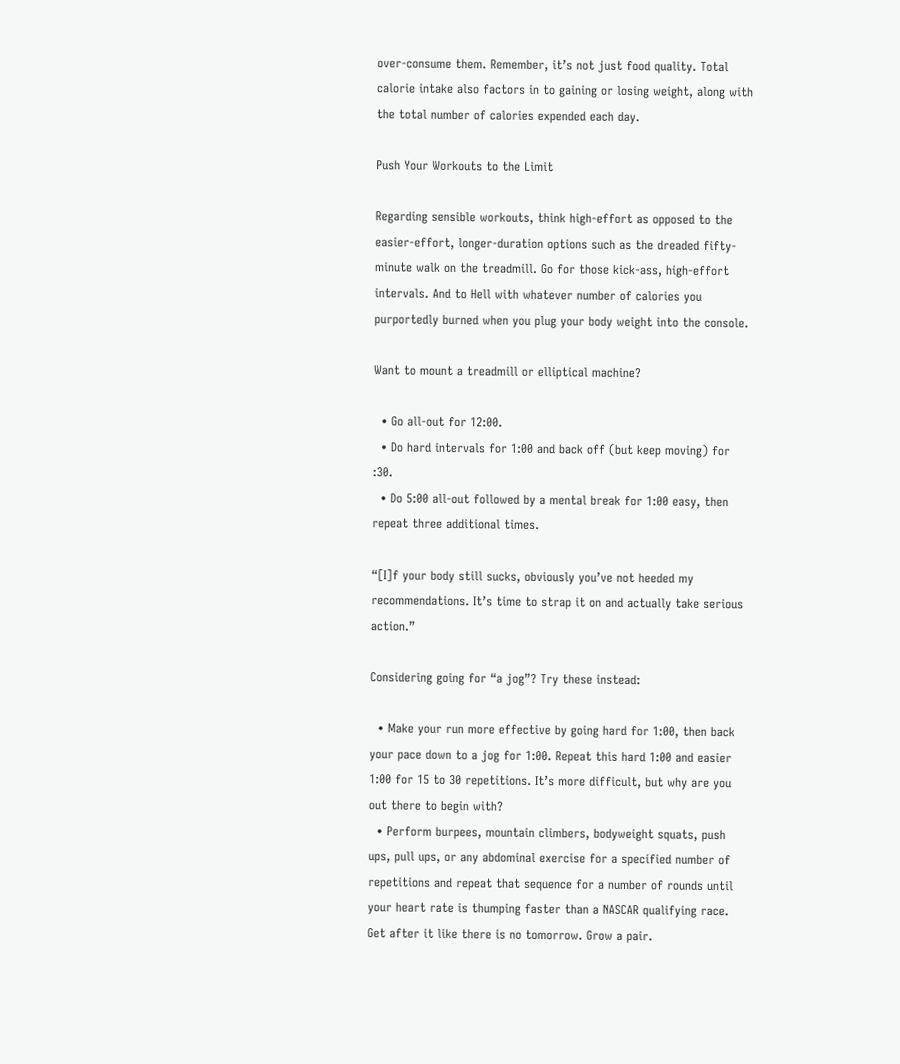over-consume them. Remember, it’s not just food quality. Total calorie intake also factors in to gaining or losing weight, along with the total number of calories expended each day.

Push Your Workouts to the Limit

Regarding sensible workouts, think high-effort as opposed to the easier-effort, longer-duration options such as the dreaded fifty-minute walk on the treadmill. Go for those kick-ass, high-effort intervals. And to Hell with whatever number of calories you purportedly burned when you plug your body weight into the console.

Want to mount a treadmill or elliptical machine?

  • Go all-out for 12:00.
  • Do hard intervals for 1:00 and back off (but keep moving) for :30.
  • Do 5:00 all-out followed by a mental break for 1:00 easy, then repeat three additional times.

“[I]f your body still sucks, obviously you’ve not heeded my recommendations. It’s time to strap it on and actually take serious action.”

Considering going for “a jog”? Try these instead:

  • Make your run more effective by going hard for 1:00, then back your pace down to a jog for 1:00. Repeat this hard 1:00 and easier 1:00 for 15 to 30 repetitions. It’s more difficult, but why are you out there to begin with?
  • Perform burpees, mountain climbers, bodyweight squats, push ups, pull ups, or any abdominal exercise for a specified number of repetitions and repeat that sequence for a number of rounds until your heart rate is thumping faster than a NASCAR qualifying race. Get after it like there is no tomorrow. Grow a pair.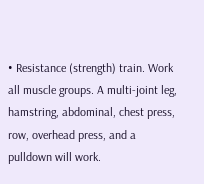• Resistance (strength) train. Work all muscle groups. A multi-joint leg, hamstring, abdominal, chest press, row, overhead press, and a pulldown will work.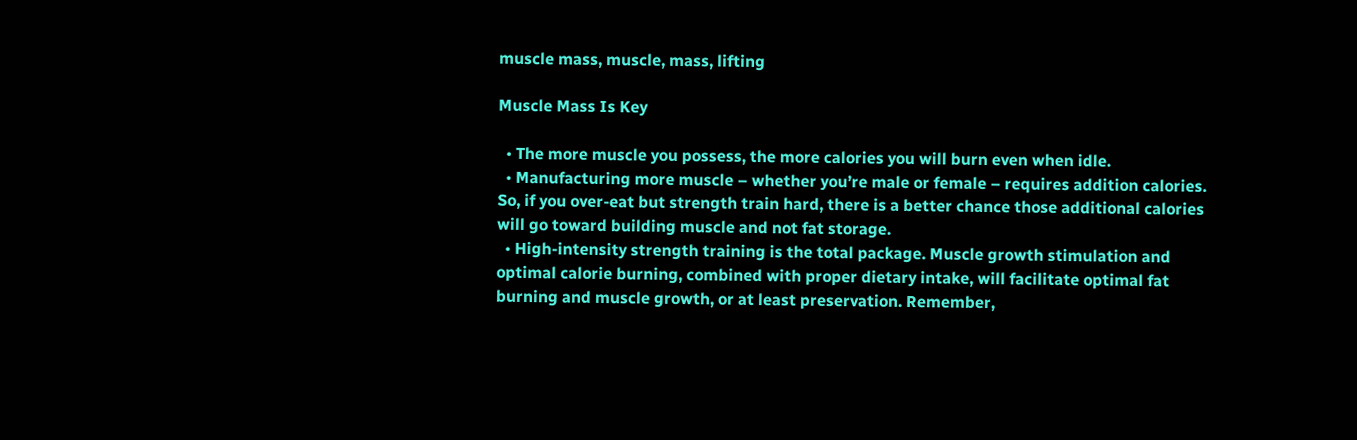muscle mass, muscle, mass, lifting

Muscle Mass Is Key

  • The more muscle you possess, the more calories you will burn even when idle.
  • Manufacturing more muscle – whether you’re male or female – requires addition calories. So, if you over-eat but strength train hard, there is a better chance those additional calories will go toward building muscle and not fat storage.
  • High-intensity strength training is the total package. Muscle growth stimulation and optimal calorie burning, combined with proper dietary intake, will facilitate optimal fat burning and muscle growth, or at least preservation. Remember,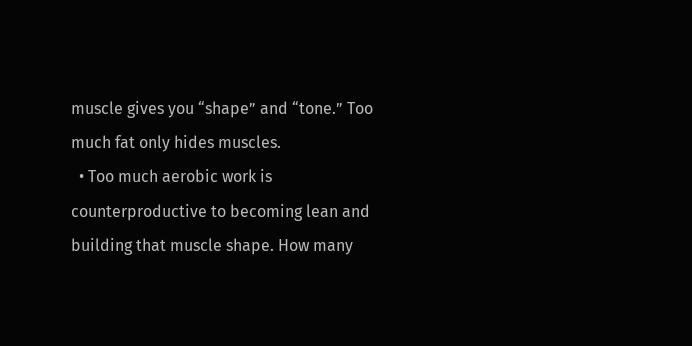muscle gives you “shape” and “tone.” Too much fat only hides muscles.
  • Too much aerobic work is counterproductive to becoming lean and building that muscle shape. How many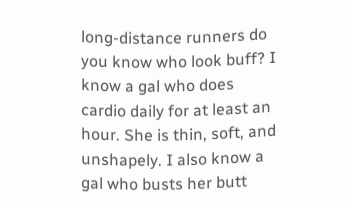long-distance runners do you know who look buff? I know a gal who does cardio daily for at least an hour. She is thin, soft, and unshapely. I also know a gal who busts her butt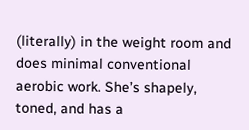(literally) in the weight room and does minimal conventional aerobic work. She’s shapely, toned, and has a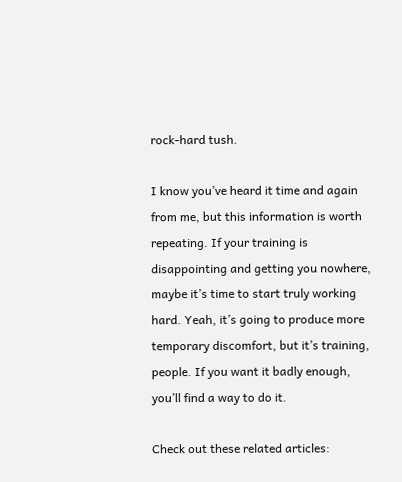rock-hard tush.

I know you’ve heard it time and again from me, but this information is worth repeating. If your training is disappointing and getting you nowhere, maybe it’s time to start truly working hard. Yeah, it’s going to produce more temporary discomfort, but it’s training, people. If you want it badly enough, you’ll find a way to do it.

Check out these related articles: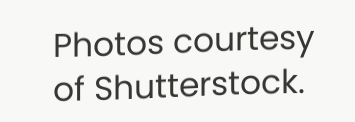Photos courtesy of Shutterstock.